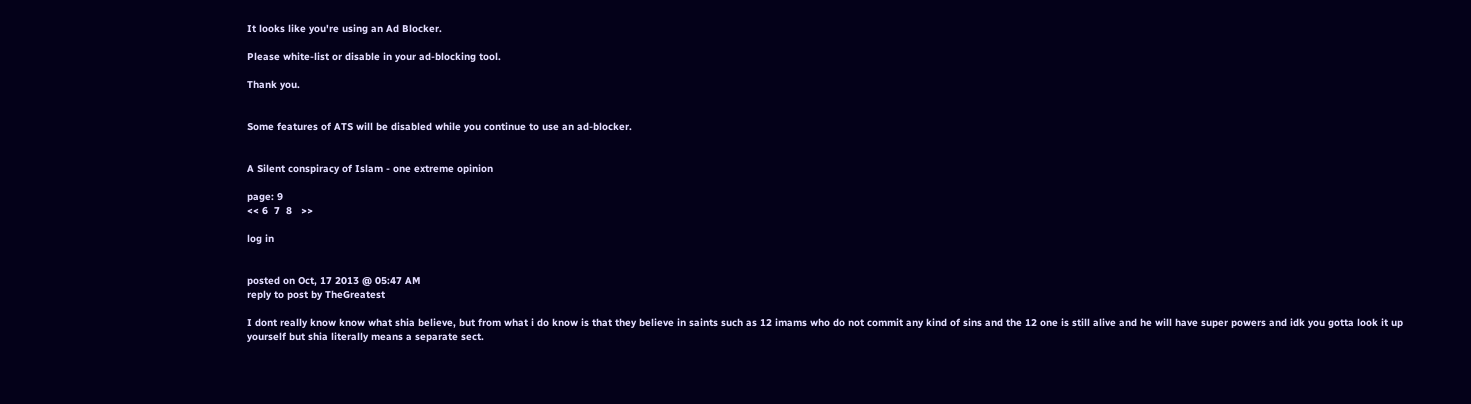It looks like you're using an Ad Blocker.

Please white-list or disable in your ad-blocking tool.

Thank you.


Some features of ATS will be disabled while you continue to use an ad-blocker.


A Silent conspiracy of Islam - one extreme opinion

page: 9
<< 6  7  8   >>

log in


posted on Oct, 17 2013 @ 05:47 AM
reply to post by TheGreatest

I dont really know know what shia believe, but from what i do know is that they believe in saints such as 12 imams who do not commit any kind of sins and the 12 one is still alive and he will have super powers and idk you gotta look it up yourself but shia literally means a separate sect.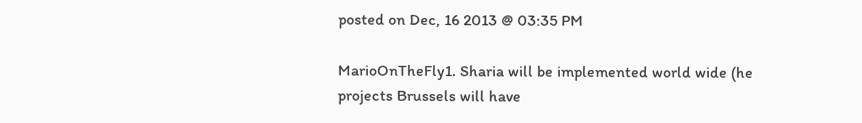posted on Dec, 16 2013 @ 03:35 PM

MarioOnTheFly1. Sharia will be implemented world wide (he projects Brussels will have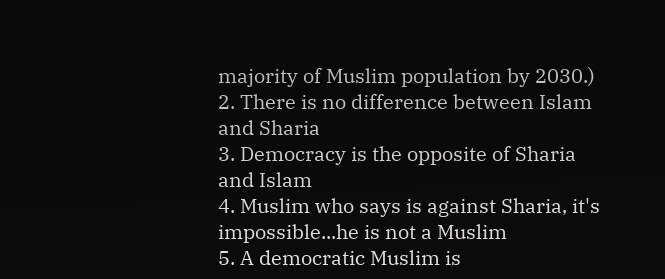majority of Muslim population by 2030.)
2. There is no difference between Islam and Sharia
3. Democracy is the opposite of Sharia and Islam
4. Muslim who says is against Sharia, it's impossible...he is not a Muslim
5. A democratic Muslim is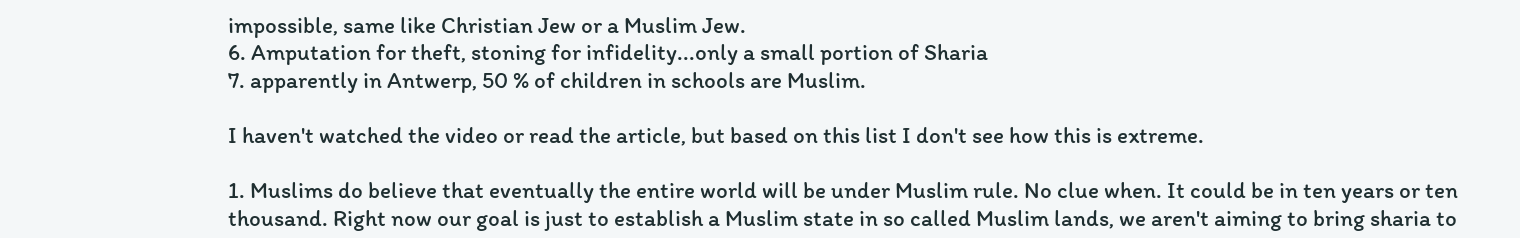impossible, same like Christian Jew or a Muslim Jew.
6. Amputation for theft, stoning for infidelity...only a small portion of Sharia
7. apparently in Antwerp, 50 % of children in schools are Muslim.

I haven't watched the video or read the article, but based on this list I don't see how this is extreme.

1. Muslims do believe that eventually the entire world will be under Muslim rule. No clue when. It could be in ten years or ten thousand. Right now our goal is just to establish a Muslim state in so called Muslim lands, we aren't aiming to bring sharia to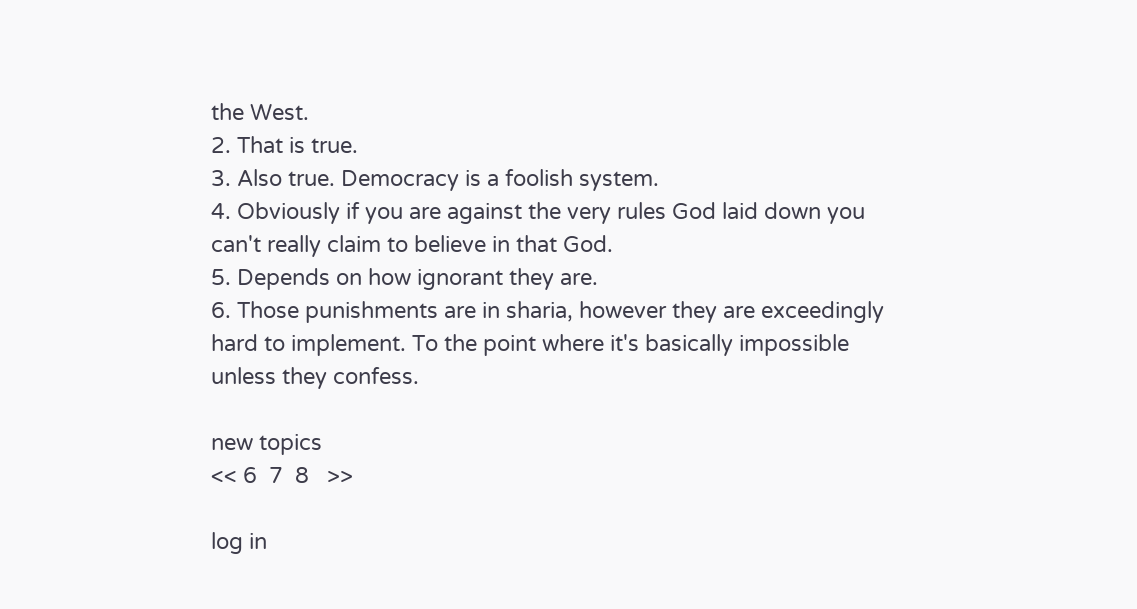the West.
2. That is true.
3. Also true. Democracy is a foolish system.
4. Obviously if you are against the very rules God laid down you can't really claim to believe in that God.
5. Depends on how ignorant they are.
6. Those punishments are in sharia, however they are exceedingly hard to implement. To the point where it's basically impossible unless they confess.

new topics
<< 6  7  8   >>

log in